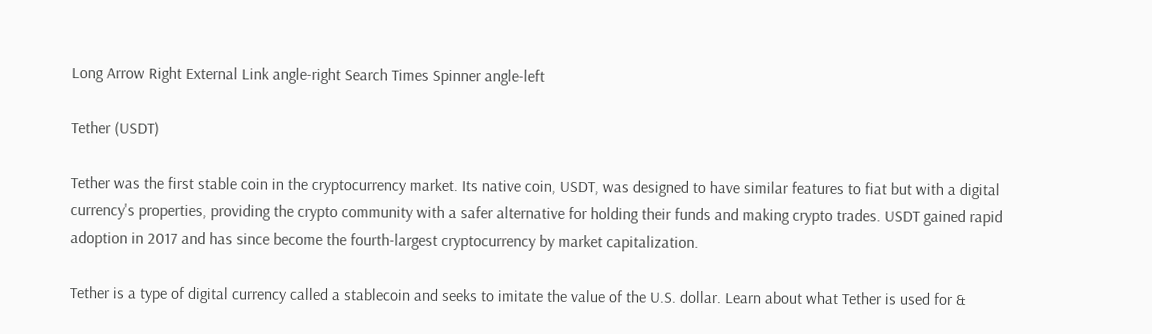Long Arrow Right External Link angle-right Search Times Spinner angle-left

Tether (USDT)

Tether was the first stable coin in the cryptocurrency market. Its native coin, USDT, was designed to have similar features to fiat but with a digital currency's properties, providing the crypto community with a safer alternative for holding their funds and making crypto trades. USDT gained rapid adoption in 2017 and has since become the fourth-largest cryptocurrency by market capitalization.

Tether is a type of digital currency called a stablecoin and seeks to imitate the value of the U.S. dollar. Learn about what Tether is used for &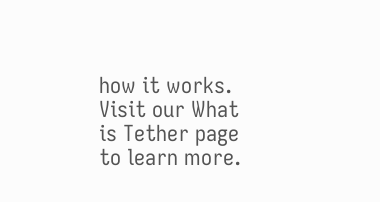how it works. Visit our What is Tether page to learn more.